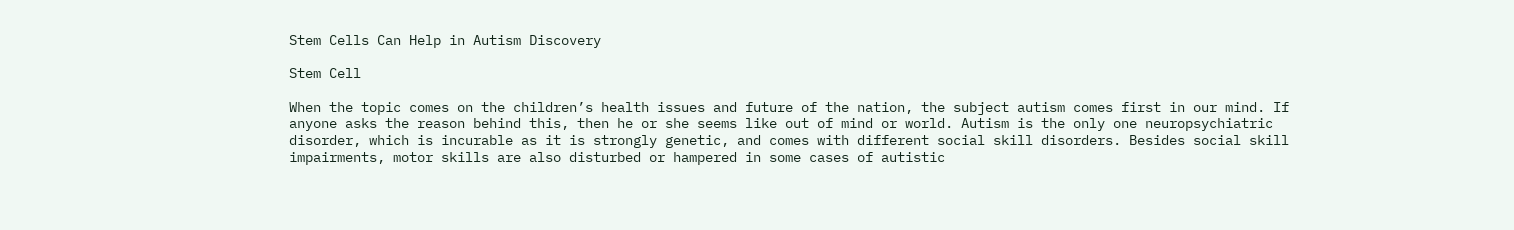Stem Cells Can Help in Autism Discovery

Stem Cell

When the topic comes on the children’s health issues and future of the nation, the subject autism comes first in our mind. If anyone asks the reason behind this, then he or she seems like out of mind or world. Autism is the only one neuropsychiatric disorder, which is incurable as it is strongly genetic, and comes with different social skill disorders. Besides social skill impairments, motor skills are also disturbed or hampered in some cases of autistic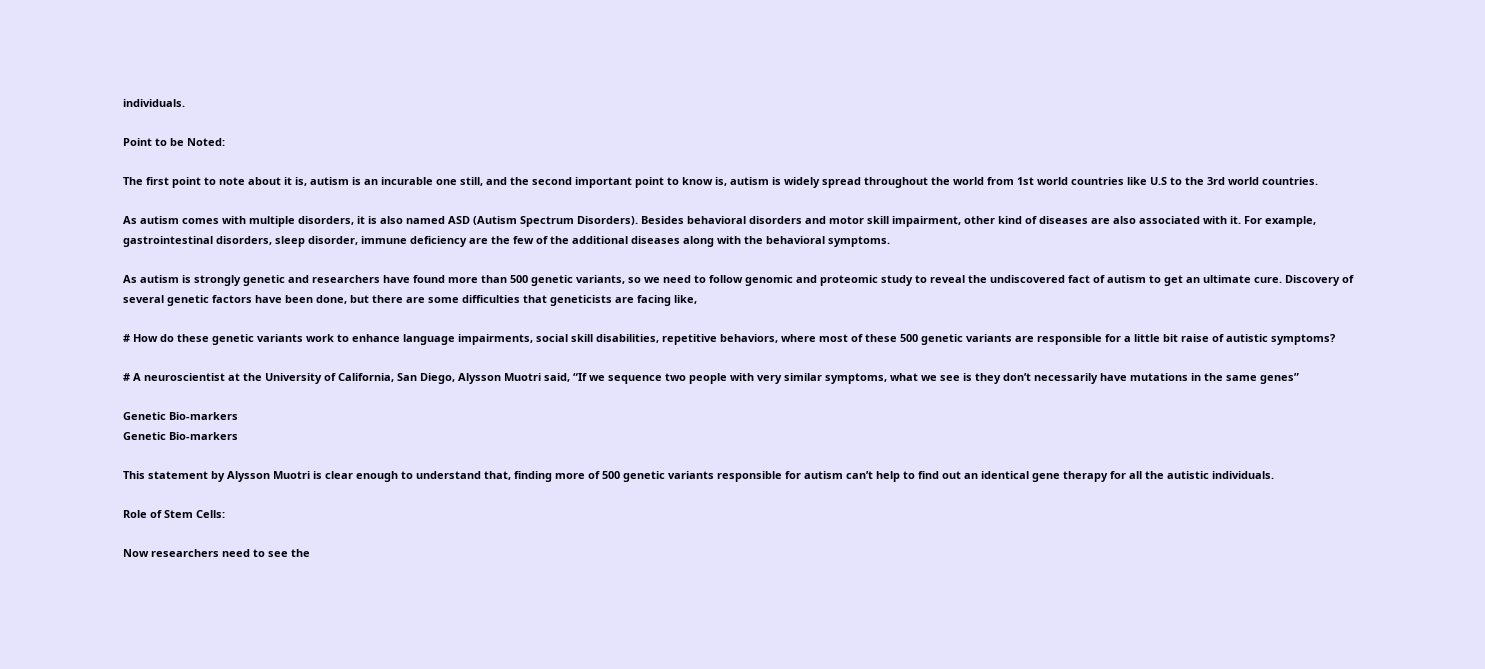individuals.

Point to be Noted:

The first point to note about it is, autism is an incurable one still, and the second important point to know is, autism is widely spread throughout the world from 1st world countries like U.S to the 3rd world countries.

As autism comes with multiple disorders, it is also named ASD (Autism Spectrum Disorders). Besides behavioral disorders and motor skill impairment, other kind of diseases are also associated with it. For example, gastrointestinal disorders, sleep disorder, immune deficiency are the few of the additional diseases along with the behavioral symptoms.

As autism is strongly genetic and researchers have found more than 500 genetic variants, so we need to follow genomic and proteomic study to reveal the undiscovered fact of autism to get an ultimate cure. Discovery of several genetic factors have been done, but there are some difficulties that geneticists are facing like,

# How do these genetic variants work to enhance language impairments, social skill disabilities, repetitive behaviors, where most of these 500 genetic variants are responsible for a little bit raise of autistic symptoms?

# A neuroscientist at the University of California, San Diego, Alysson Muotri said, “If we sequence two people with very similar symptoms, what we see is they don’t necessarily have mutations in the same genes”

Genetic Bio-markers
Genetic Bio-markers

This statement by Alysson Muotri is clear enough to understand that, finding more of 500 genetic variants responsible for autism can’t help to find out an identical gene therapy for all the autistic individuals.

Role of Stem Cells:

Now researchers need to see the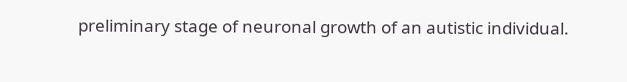preliminary stage of neuronal growth of an autistic individual.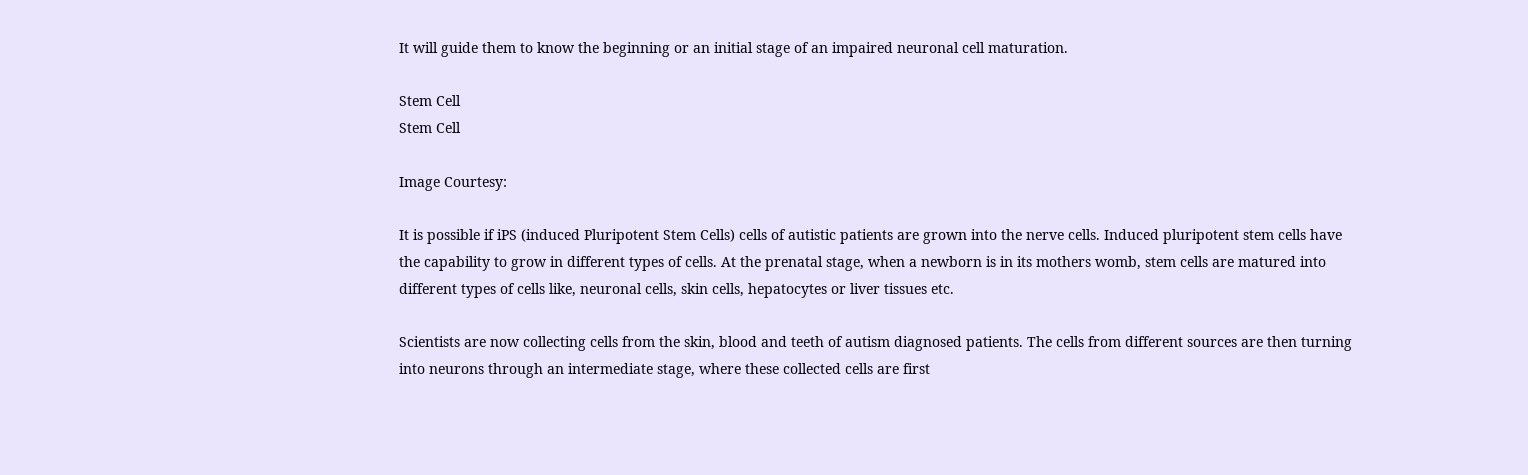It will guide them to know the beginning or an initial stage of an impaired neuronal cell maturation.

Stem Cell
Stem Cell

Image Courtesy:

It is possible if iPS (induced Pluripotent Stem Cells) cells of autistic patients are grown into the nerve cells. Induced pluripotent stem cells have the capability to grow in different types of cells. At the prenatal stage, when a newborn is in its mothers womb, stem cells are matured into different types of cells like, neuronal cells, skin cells, hepatocytes or liver tissues etc.

Scientists are now collecting cells from the skin, blood and teeth of autism diagnosed patients. The cells from different sources are then turning into neurons through an intermediate stage, where these collected cells are first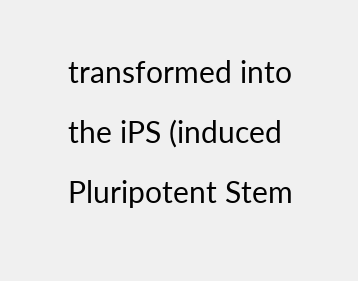transformed into the iPS (induced Pluripotent Stem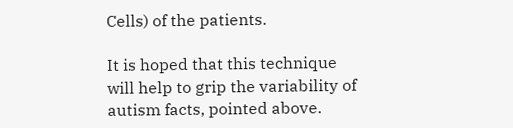Cells) of the patients.

It is hoped that this technique will help to grip the variability of autism facts, pointed above.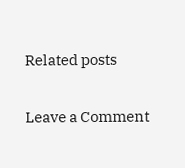Related posts

Leave a Comment